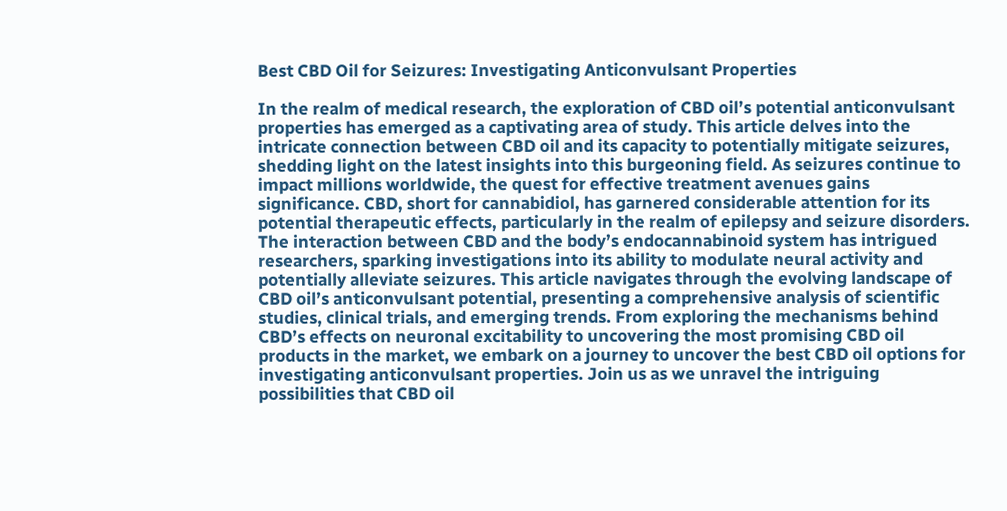Best CBD Oil for Seizures: Investigating Anticonvulsant Properties

In the realm of medical research, the exploration of CBD oil’s potential anticonvulsant properties has emerged as a captivating area of study. This article delves into the intricate connection between CBD oil and its capacity to potentially mitigate seizures, shedding light on the latest insights into this burgeoning field. As seizures continue to impact millions worldwide, the quest for effective treatment avenues gains significance. CBD, short for cannabidiol, has garnered considerable attention for its potential therapeutic effects, particularly in the realm of epilepsy and seizure disorders. The interaction between CBD and the body’s endocannabinoid system has intrigued researchers, sparking investigations into its ability to modulate neural activity and potentially alleviate seizures. This article navigates through the evolving landscape of CBD oil’s anticonvulsant potential, presenting a comprehensive analysis of scientific studies, clinical trials, and emerging trends. From exploring the mechanisms behind CBD’s effects on neuronal excitability to uncovering the most promising CBD oil products in the market, we embark on a journey to uncover the best CBD oil options for investigating anticonvulsant properties. Join us as we unravel the intriguing possibilities that CBD oil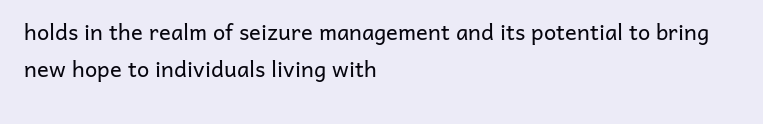holds in the realm of seizure management and its potential to bring new hope to individuals living with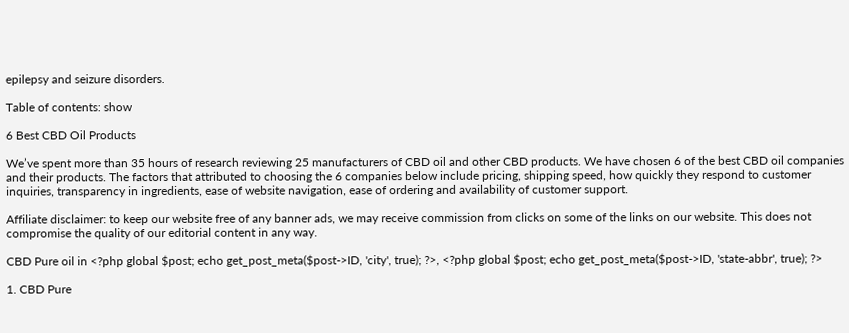epilepsy and seizure disorders.

Table of contents: show

6 Best CBD Oil Products

We’ve spent more than 35 hours of research reviewing 25 manufacturers of CBD oil and other CBD products. We have chosen 6 of the best CBD oil companies and their products. The factors that attributed to choosing the 6 companies below include pricing, shipping speed, how quickly they respond to customer inquiries, transparency in ingredients, ease of website navigation, ease of ordering and availability of customer support.

Affiliate disclaimer: to keep our website free of any banner ads, we may receive commission from clicks on some of the links on our website. This does not compromise the quality of our editorial content in any way.

CBD Pure oil in <?php global $post; echo get_post_meta($post->ID, 'city', true); ?>, <?php global $post; echo get_post_meta($post->ID, 'state-abbr', true); ?>

1. CBD Pure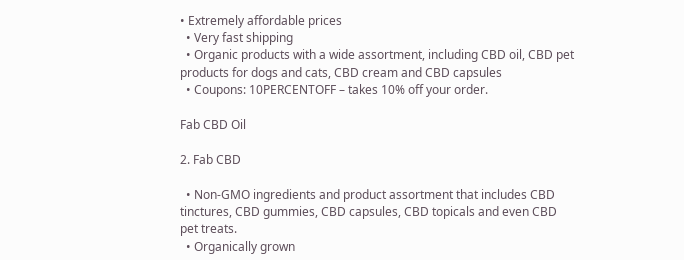• Extremely affordable prices
  • Very fast shipping
  • Organic products with a wide assortment, including CBD oil, CBD pet products for dogs and cats, CBD cream and CBD capsules
  • Coupons: 10PERCENTOFF – takes 10% off your order.

Fab CBD Oil

2. Fab CBD

  • Non-GMO ingredients and product assortment that includes CBD tinctures, CBD gummies, CBD capsules, CBD topicals and even CBD pet treats.
  • Organically grown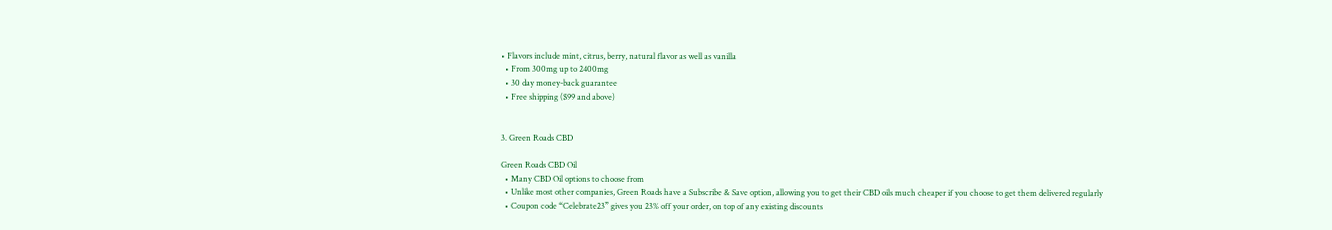• Flavors include mint, citrus, berry, natural flavor as well as vanilla
  • From 300mg up to 2400mg
  • 30 day money-back guarantee
  • Free shipping ($99 and above)


3. Green Roads CBD

Green Roads CBD Oil
  • Many CBD Oil options to choose from
  • Unlike most other companies, Green Roads have a Subscribe & Save option, allowing you to get their CBD oils much cheaper if you choose to get them delivered regularly
  • Coupon code “Celebrate23” gives you 23% off your order, on top of any existing discounts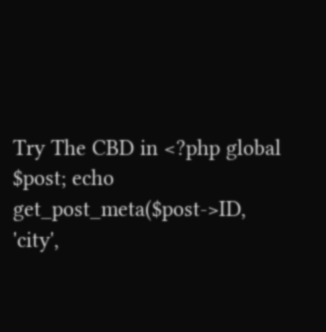Try The CBD in <?php global $post; echo get_post_meta($post->ID, 'city',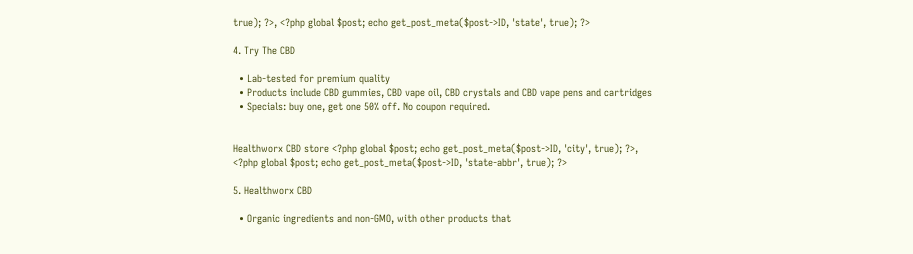true); ?>, <?php global $post; echo get_post_meta($post->ID, 'state', true); ?>

4. Try The CBD

  • Lab-tested for premium quality
  • Products include CBD gummies, CBD vape oil, CBD crystals and CBD vape pens and cartridges
  • Specials: buy one, get one 50% off. No coupon required.


Healthworx CBD store <?php global $post; echo get_post_meta($post->ID, 'city', true); ?>, <?php global $post; echo get_post_meta($post->ID, 'state-abbr', true); ?>

5. Healthworx CBD

  • Organic ingredients and non-GMO, with other products that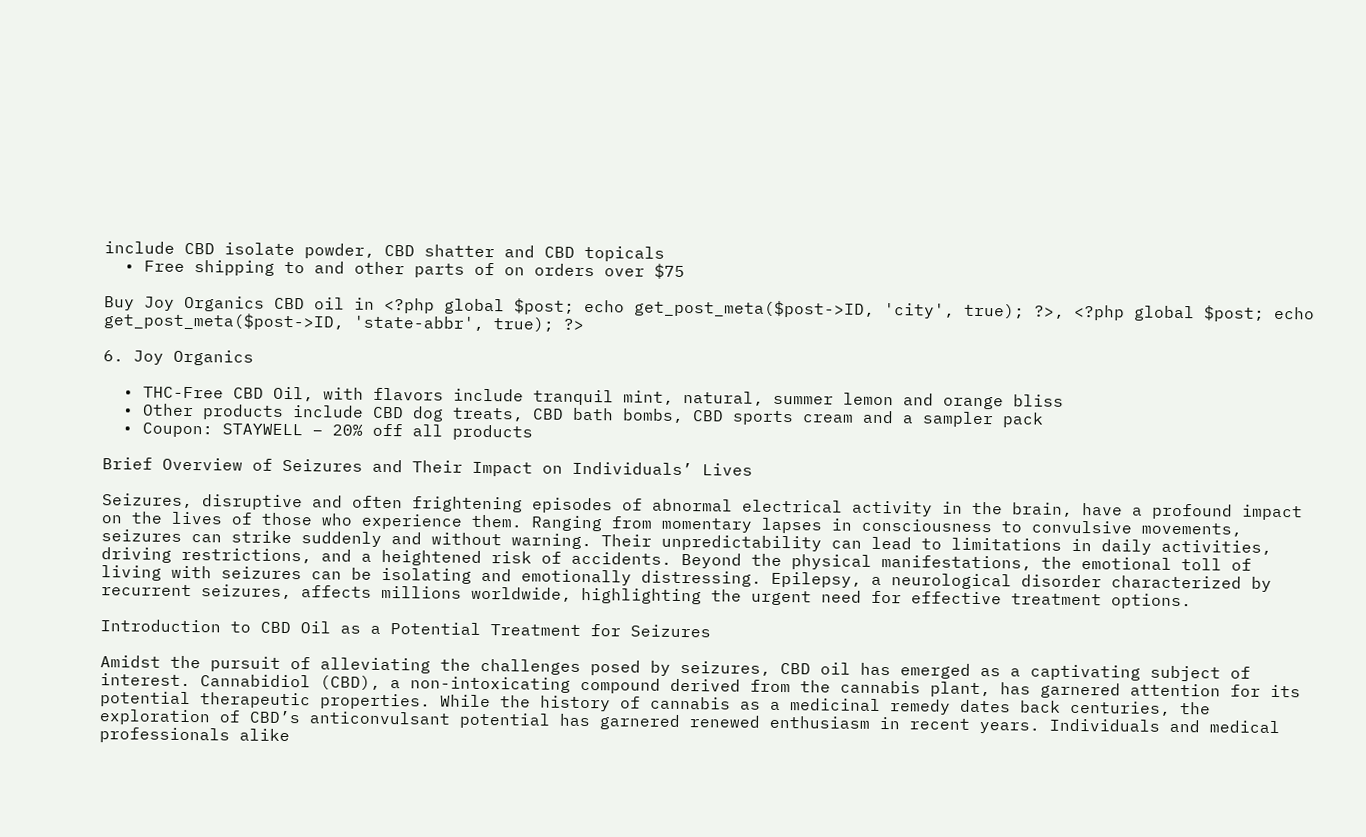include CBD isolate powder, CBD shatter and CBD topicals
  • Free shipping to and other parts of on orders over $75

Buy Joy Organics CBD oil in <?php global $post; echo get_post_meta($post->ID, 'city', true); ?>, <?php global $post; echo get_post_meta($post->ID, 'state-abbr', true); ?>

6. Joy Organics

  • THC-Free CBD Oil, with flavors include tranquil mint, natural, summer lemon and orange bliss
  • Other products include CBD dog treats, CBD bath bombs, CBD sports cream and a sampler pack
  • Coupon: STAYWELL – 20% off all products

Brief Overview of Seizures and Their Impact on Individuals’ Lives

Seizures, disruptive and often frightening episodes of abnormal electrical activity in the brain, have a profound impact on the lives of those who experience them. Ranging from momentary lapses in consciousness to convulsive movements, seizures can strike suddenly and without warning. Their unpredictability can lead to limitations in daily activities, driving restrictions, and a heightened risk of accidents. Beyond the physical manifestations, the emotional toll of living with seizures can be isolating and emotionally distressing. Epilepsy, a neurological disorder characterized by recurrent seizures, affects millions worldwide, highlighting the urgent need for effective treatment options.

Introduction to CBD Oil as a Potential Treatment for Seizures

Amidst the pursuit of alleviating the challenges posed by seizures, CBD oil has emerged as a captivating subject of interest. Cannabidiol (CBD), a non-intoxicating compound derived from the cannabis plant, has garnered attention for its potential therapeutic properties. While the history of cannabis as a medicinal remedy dates back centuries, the exploration of CBD’s anticonvulsant potential has garnered renewed enthusiasm in recent years. Individuals and medical professionals alike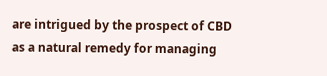are intrigued by the prospect of CBD as a natural remedy for managing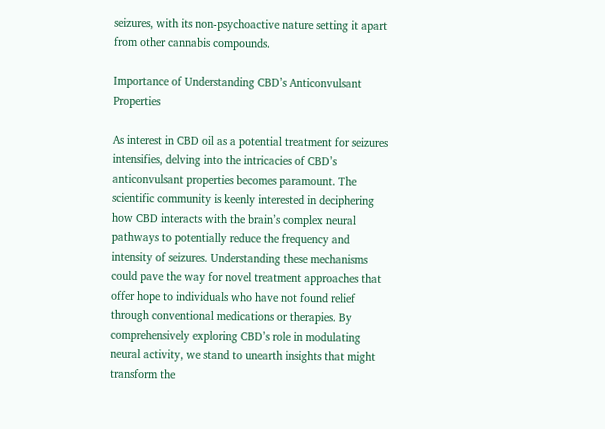seizures, with its non-psychoactive nature setting it apart from other cannabis compounds.

Importance of Understanding CBD’s Anticonvulsant Properties

As interest in CBD oil as a potential treatment for seizures intensifies, delving into the intricacies of CBD’s anticonvulsant properties becomes paramount. The scientific community is keenly interested in deciphering how CBD interacts with the brain’s complex neural pathways to potentially reduce the frequency and intensity of seizures. Understanding these mechanisms could pave the way for novel treatment approaches that offer hope to individuals who have not found relief through conventional medications or therapies. By comprehensively exploring CBD’s role in modulating neural activity, we stand to unearth insights that might transform the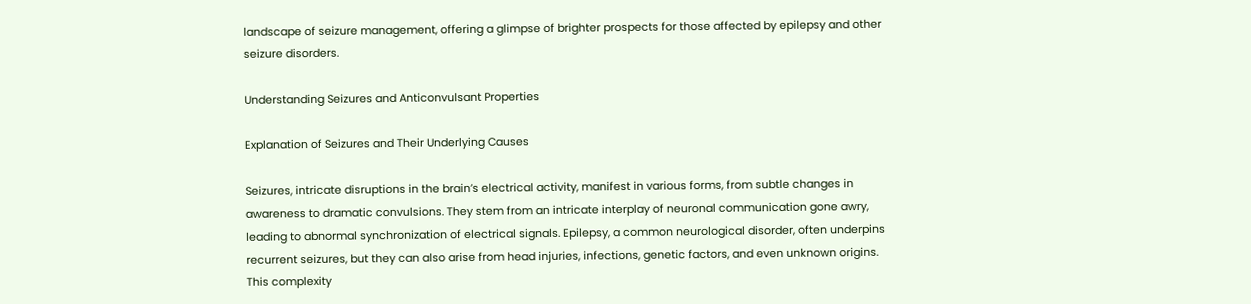landscape of seizure management, offering a glimpse of brighter prospects for those affected by epilepsy and other seizure disorders.

Understanding Seizures and Anticonvulsant Properties

Explanation of Seizures and Their Underlying Causes

Seizures, intricate disruptions in the brain’s electrical activity, manifest in various forms, from subtle changes in awareness to dramatic convulsions. They stem from an intricate interplay of neuronal communication gone awry, leading to abnormal synchronization of electrical signals. Epilepsy, a common neurological disorder, often underpins recurrent seizures, but they can also arise from head injuries, infections, genetic factors, and even unknown origins. This complexity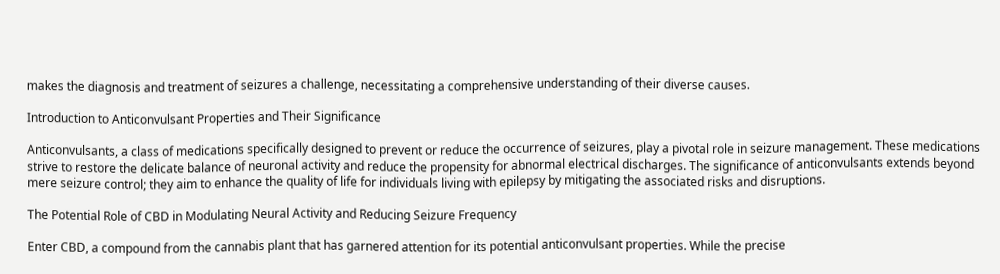makes the diagnosis and treatment of seizures a challenge, necessitating a comprehensive understanding of their diverse causes.

Introduction to Anticonvulsant Properties and Their Significance

Anticonvulsants, a class of medications specifically designed to prevent or reduce the occurrence of seizures, play a pivotal role in seizure management. These medications strive to restore the delicate balance of neuronal activity and reduce the propensity for abnormal electrical discharges. The significance of anticonvulsants extends beyond mere seizure control; they aim to enhance the quality of life for individuals living with epilepsy by mitigating the associated risks and disruptions.

The Potential Role of CBD in Modulating Neural Activity and Reducing Seizure Frequency

Enter CBD, a compound from the cannabis plant that has garnered attention for its potential anticonvulsant properties. While the precise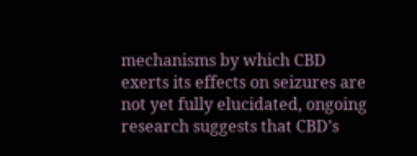mechanisms by which CBD exerts its effects on seizures are not yet fully elucidated, ongoing research suggests that CBD’s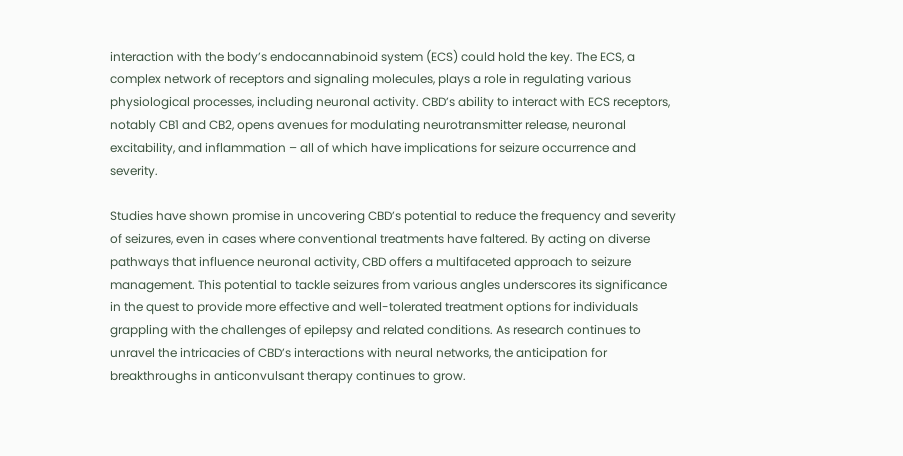interaction with the body’s endocannabinoid system (ECS) could hold the key. The ECS, a complex network of receptors and signaling molecules, plays a role in regulating various physiological processes, including neuronal activity. CBD’s ability to interact with ECS receptors, notably CB1 and CB2, opens avenues for modulating neurotransmitter release, neuronal excitability, and inflammation – all of which have implications for seizure occurrence and severity.

Studies have shown promise in uncovering CBD’s potential to reduce the frequency and severity of seizures, even in cases where conventional treatments have faltered. By acting on diverse pathways that influence neuronal activity, CBD offers a multifaceted approach to seizure management. This potential to tackle seizures from various angles underscores its significance in the quest to provide more effective and well-tolerated treatment options for individuals grappling with the challenges of epilepsy and related conditions. As research continues to unravel the intricacies of CBD’s interactions with neural networks, the anticipation for breakthroughs in anticonvulsant therapy continues to grow.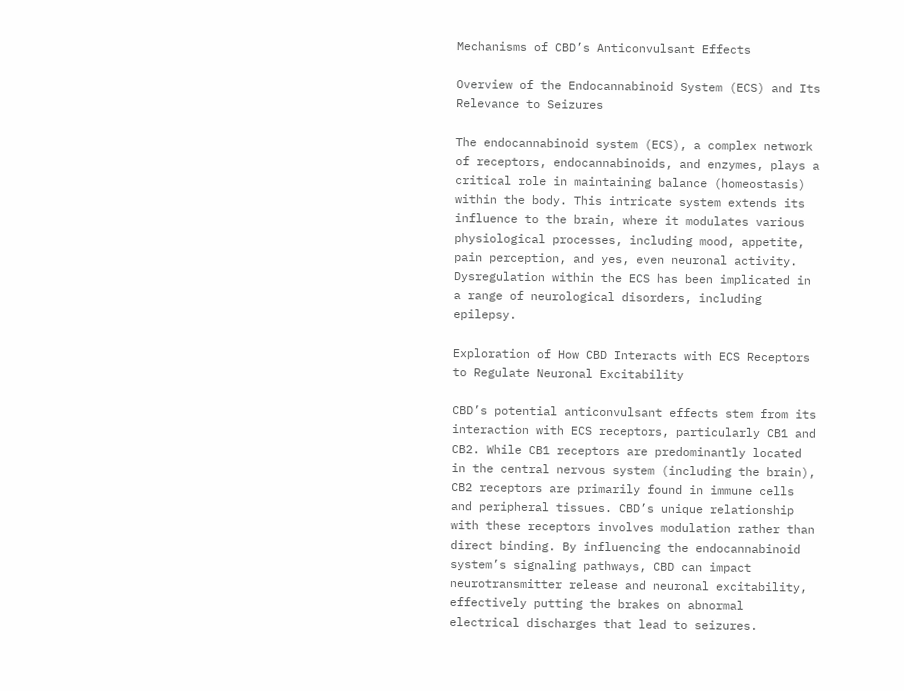Mechanisms of CBD’s Anticonvulsant Effects

Overview of the Endocannabinoid System (ECS) and Its Relevance to Seizures

The endocannabinoid system (ECS), a complex network of receptors, endocannabinoids, and enzymes, plays a critical role in maintaining balance (homeostasis) within the body. This intricate system extends its influence to the brain, where it modulates various physiological processes, including mood, appetite, pain perception, and yes, even neuronal activity. Dysregulation within the ECS has been implicated in a range of neurological disorders, including epilepsy.

Exploration of How CBD Interacts with ECS Receptors to Regulate Neuronal Excitability

CBD’s potential anticonvulsant effects stem from its interaction with ECS receptors, particularly CB1 and CB2. While CB1 receptors are predominantly located in the central nervous system (including the brain), CB2 receptors are primarily found in immune cells and peripheral tissues. CBD’s unique relationship with these receptors involves modulation rather than direct binding. By influencing the endocannabinoid system’s signaling pathways, CBD can impact neurotransmitter release and neuronal excitability, effectively putting the brakes on abnormal electrical discharges that lead to seizures.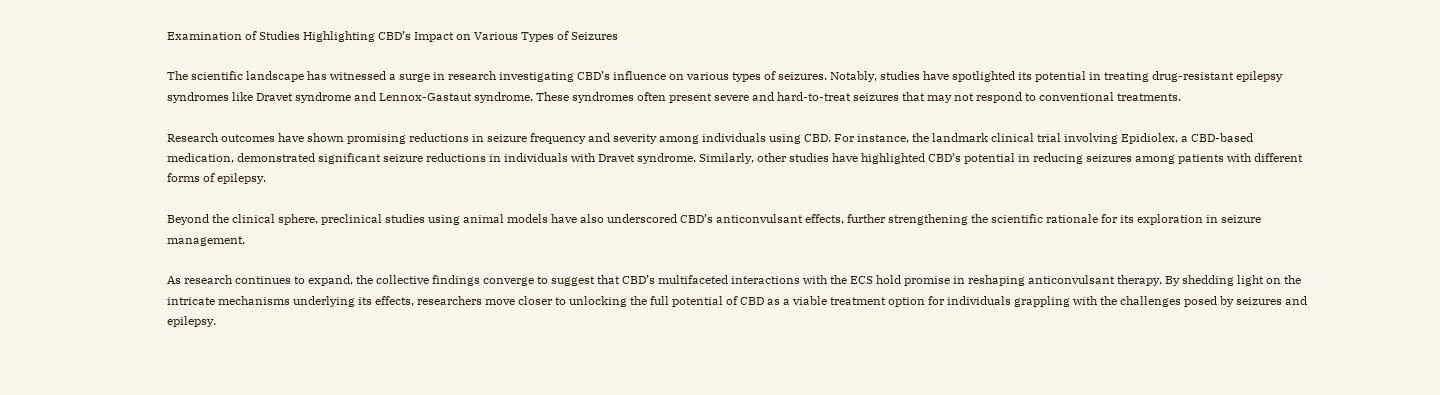Examination of Studies Highlighting CBD’s Impact on Various Types of Seizures

The scientific landscape has witnessed a surge in research investigating CBD’s influence on various types of seizures. Notably, studies have spotlighted its potential in treating drug-resistant epilepsy syndromes like Dravet syndrome and Lennox-Gastaut syndrome. These syndromes often present severe and hard-to-treat seizures that may not respond to conventional treatments.

Research outcomes have shown promising reductions in seizure frequency and severity among individuals using CBD. For instance, the landmark clinical trial involving Epidiolex, a CBD-based medication, demonstrated significant seizure reductions in individuals with Dravet syndrome. Similarly, other studies have highlighted CBD’s potential in reducing seizures among patients with different forms of epilepsy.

Beyond the clinical sphere, preclinical studies using animal models have also underscored CBD’s anticonvulsant effects, further strengthening the scientific rationale for its exploration in seizure management.

As research continues to expand, the collective findings converge to suggest that CBD’s multifaceted interactions with the ECS hold promise in reshaping anticonvulsant therapy. By shedding light on the intricate mechanisms underlying its effects, researchers move closer to unlocking the full potential of CBD as a viable treatment option for individuals grappling with the challenges posed by seizures and epilepsy.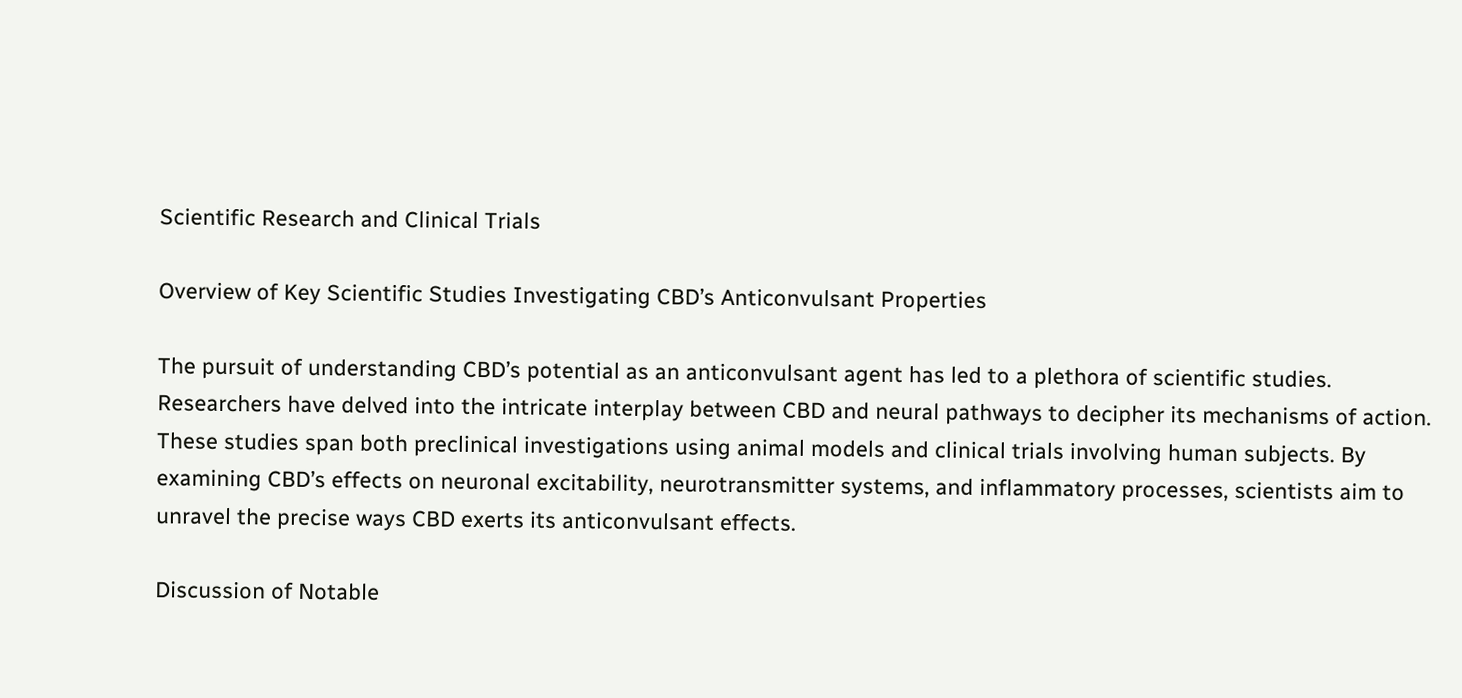Scientific Research and Clinical Trials

Overview of Key Scientific Studies Investigating CBD’s Anticonvulsant Properties

The pursuit of understanding CBD’s potential as an anticonvulsant agent has led to a plethora of scientific studies. Researchers have delved into the intricate interplay between CBD and neural pathways to decipher its mechanisms of action. These studies span both preclinical investigations using animal models and clinical trials involving human subjects. By examining CBD’s effects on neuronal excitability, neurotransmitter systems, and inflammatory processes, scientists aim to unravel the precise ways CBD exerts its anticonvulsant effects.

Discussion of Notable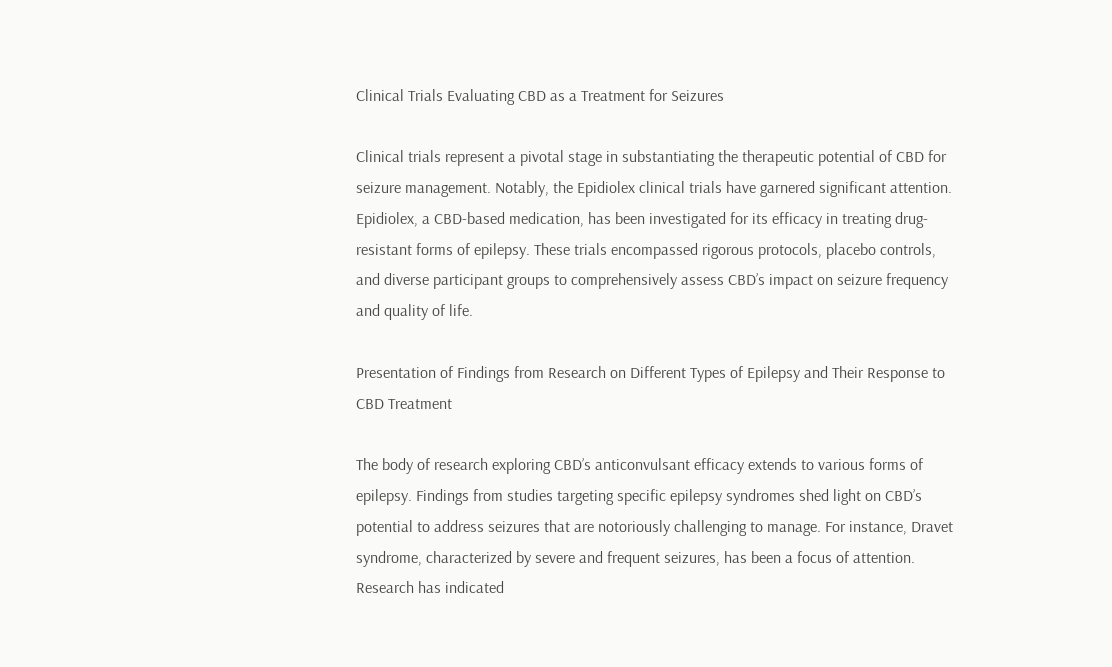Clinical Trials Evaluating CBD as a Treatment for Seizures

Clinical trials represent a pivotal stage in substantiating the therapeutic potential of CBD for seizure management. Notably, the Epidiolex clinical trials have garnered significant attention. Epidiolex, a CBD-based medication, has been investigated for its efficacy in treating drug-resistant forms of epilepsy. These trials encompassed rigorous protocols, placebo controls, and diverse participant groups to comprehensively assess CBD’s impact on seizure frequency and quality of life.

Presentation of Findings from Research on Different Types of Epilepsy and Their Response to CBD Treatment

The body of research exploring CBD’s anticonvulsant efficacy extends to various forms of epilepsy. Findings from studies targeting specific epilepsy syndromes shed light on CBD’s potential to address seizures that are notoriously challenging to manage. For instance, Dravet syndrome, characterized by severe and frequent seizures, has been a focus of attention. Research has indicated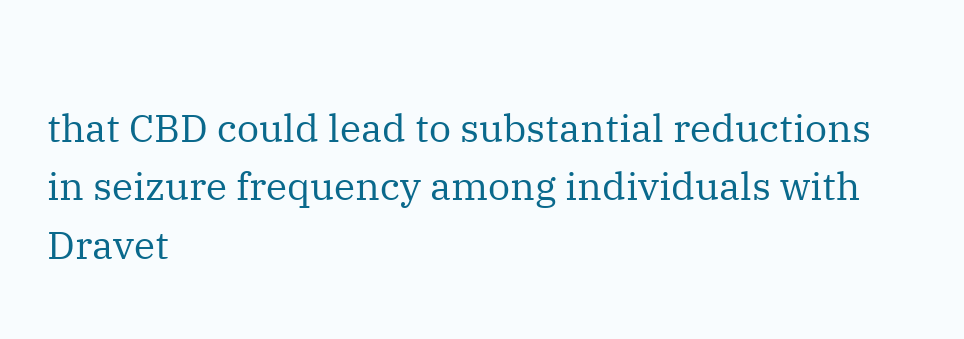that CBD could lead to substantial reductions in seizure frequency among individuals with Dravet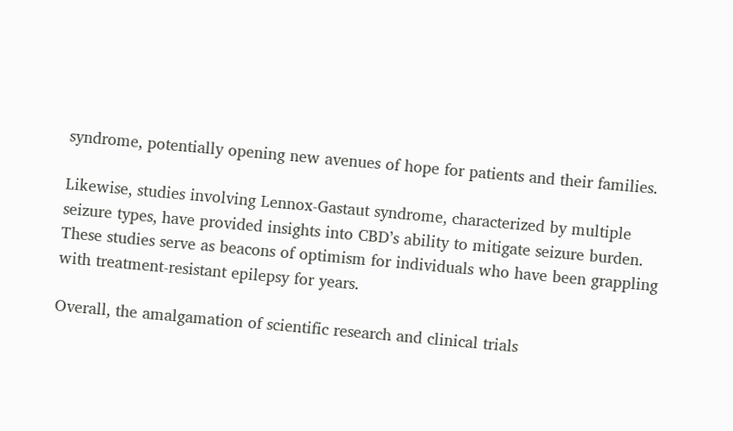syndrome, potentially opening new avenues of hope for patients and their families.

Likewise, studies involving Lennox-Gastaut syndrome, characterized by multiple seizure types, have provided insights into CBD’s ability to mitigate seizure burden. These studies serve as beacons of optimism for individuals who have been grappling with treatment-resistant epilepsy for years.

Overall, the amalgamation of scientific research and clinical trials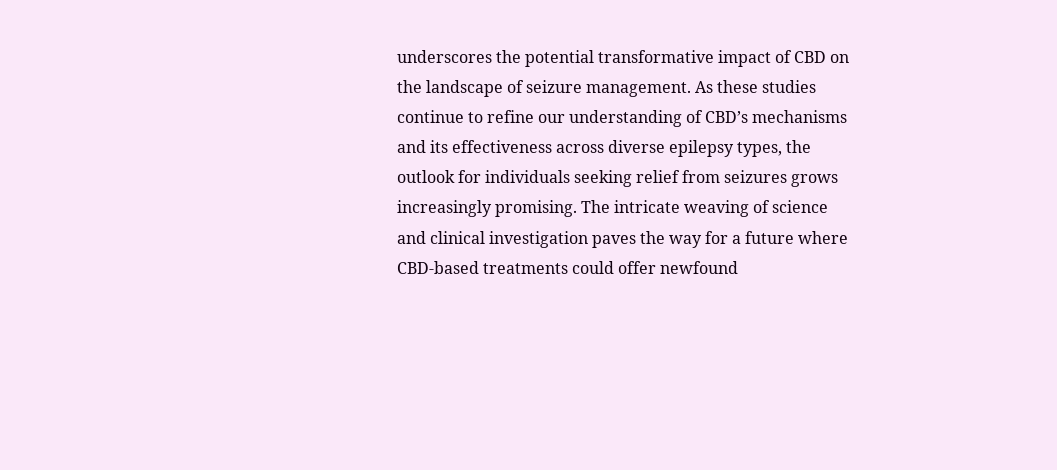underscores the potential transformative impact of CBD on the landscape of seizure management. As these studies continue to refine our understanding of CBD’s mechanisms and its effectiveness across diverse epilepsy types, the outlook for individuals seeking relief from seizures grows increasingly promising. The intricate weaving of science and clinical investigation paves the way for a future where CBD-based treatments could offer newfound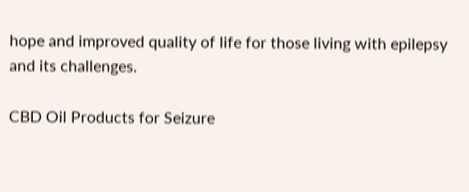hope and improved quality of life for those living with epilepsy and its challenges.

CBD Oil Products for Seizure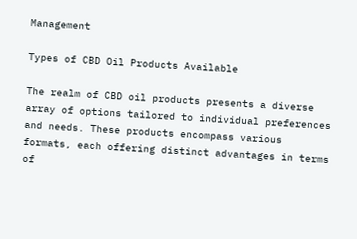Management

Types of CBD Oil Products Available

The realm of CBD oil products presents a diverse array of options tailored to individual preferences and needs. These products encompass various formats, each offering distinct advantages in terms of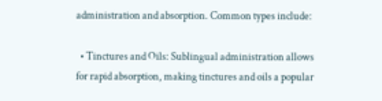administration and absorption. Common types include:

  • Tinctures and Oils: Sublingual administration allows for rapid absorption, making tinctures and oils a popular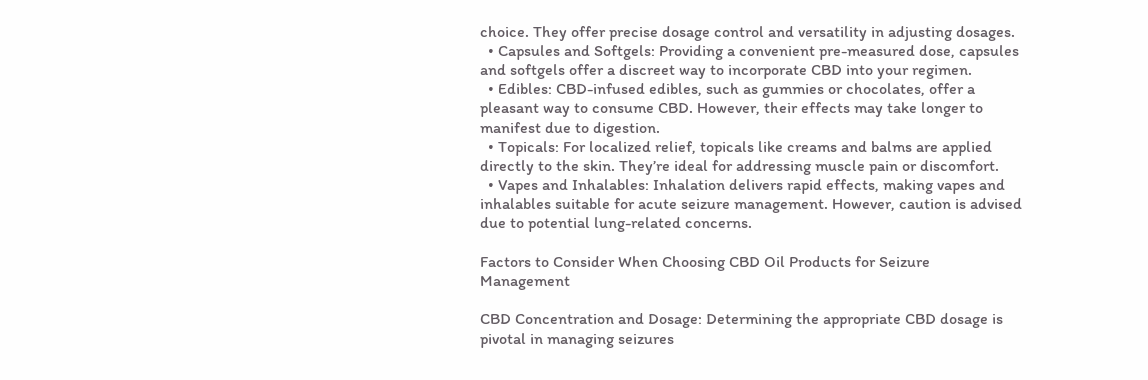choice. They offer precise dosage control and versatility in adjusting dosages.
  • Capsules and Softgels: Providing a convenient pre-measured dose, capsules and softgels offer a discreet way to incorporate CBD into your regimen.
  • Edibles: CBD-infused edibles, such as gummies or chocolates, offer a pleasant way to consume CBD. However, their effects may take longer to manifest due to digestion.
  • Topicals: For localized relief, topicals like creams and balms are applied directly to the skin. They’re ideal for addressing muscle pain or discomfort.
  • Vapes and Inhalables: Inhalation delivers rapid effects, making vapes and inhalables suitable for acute seizure management. However, caution is advised due to potential lung-related concerns.

Factors to Consider When Choosing CBD Oil Products for Seizure Management

CBD Concentration and Dosage: Determining the appropriate CBD dosage is pivotal in managing seizures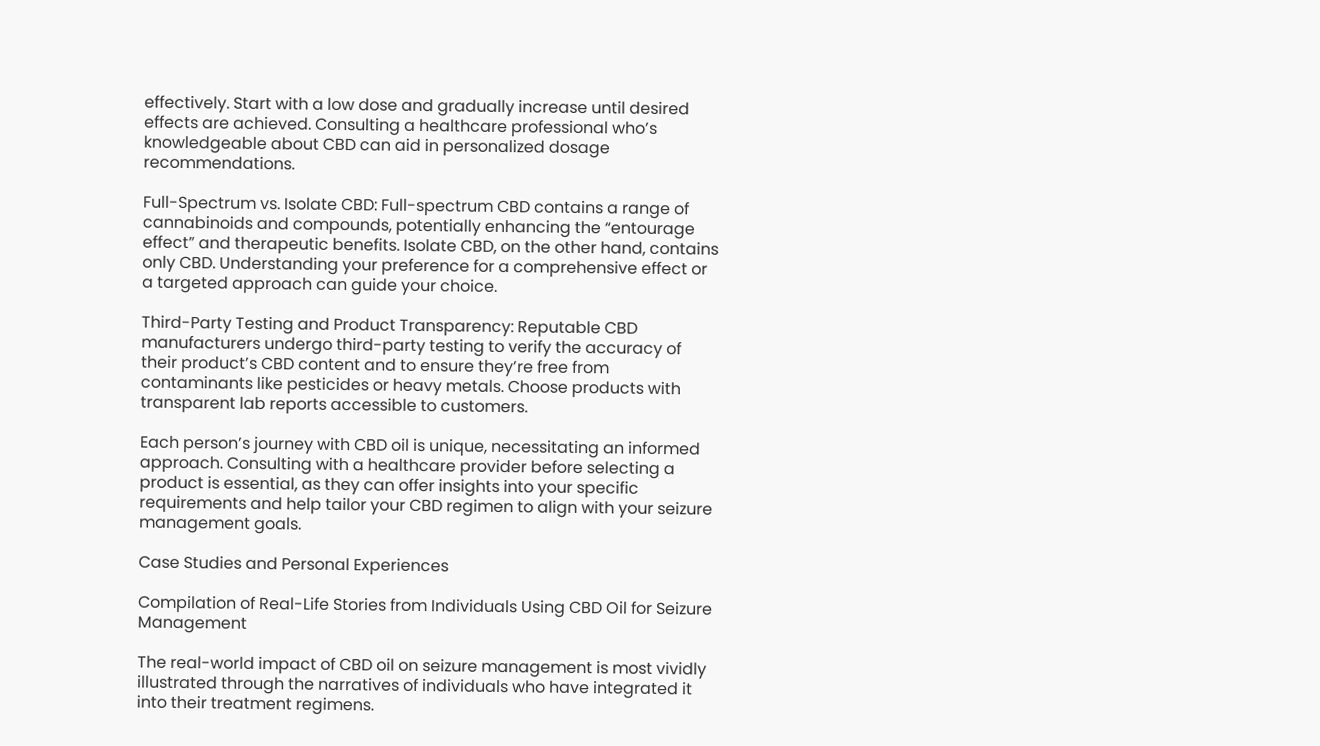effectively. Start with a low dose and gradually increase until desired effects are achieved. Consulting a healthcare professional who’s knowledgeable about CBD can aid in personalized dosage recommendations.

Full-Spectrum vs. Isolate CBD: Full-spectrum CBD contains a range of cannabinoids and compounds, potentially enhancing the “entourage effect” and therapeutic benefits. Isolate CBD, on the other hand, contains only CBD. Understanding your preference for a comprehensive effect or a targeted approach can guide your choice.

Third-Party Testing and Product Transparency: Reputable CBD manufacturers undergo third-party testing to verify the accuracy of their product’s CBD content and to ensure they’re free from contaminants like pesticides or heavy metals. Choose products with transparent lab reports accessible to customers.

Each person’s journey with CBD oil is unique, necessitating an informed approach. Consulting with a healthcare provider before selecting a product is essential, as they can offer insights into your specific requirements and help tailor your CBD regimen to align with your seizure management goals.

Case Studies and Personal Experiences

Compilation of Real-Life Stories from Individuals Using CBD Oil for Seizure Management

The real-world impact of CBD oil on seizure management is most vividly illustrated through the narratives of individuals who have integrated it into their treatment regimens.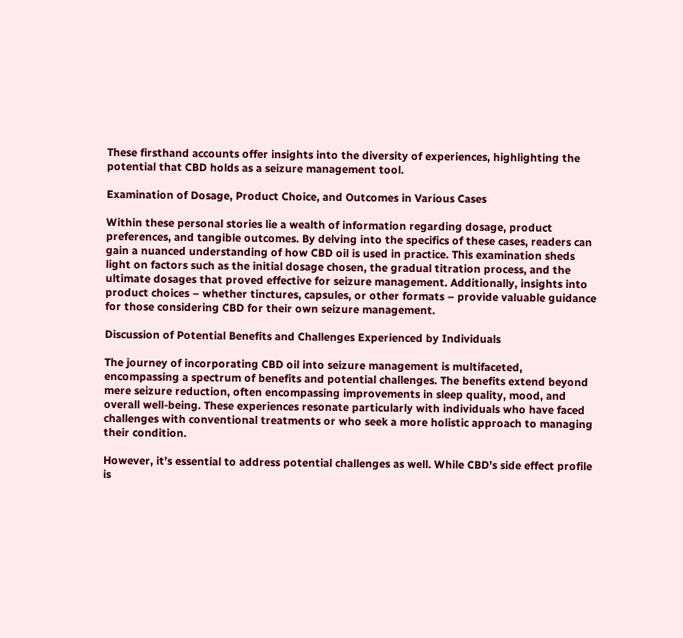These firsthand accounts offer insights into the diversity of experiences, highlighting the potential that CBD holds as a seizure management tool.

Examination of Dosage, Product Choice, and Outcomes in Various Cases

Within these personal stories lie a wealth of information regarding dosage, product preferences, and tangible outcomes. By delving into the specifics of these cases, readers can gain a nuanced understanding of how CBD oil is used in practice. This examination sheds light on factors such as the initial dosage chosen, the gradual titration process, and the ultimate dosages that proved effective for seizure management. Additionally, insights into product choices – whether tinctures, capsules, or other formats – provide valuable guidance for those considering CBD for their own seizure management.

Discussion of Potential Benefits and Challenges Experienced by Individuals

The journey of incorporating CBD oil into seizure management is multifaceted, encompassing a spectrum of benefits and potential challenges. The benefits extend beyond mere seizure reduction, often encompassing improvements in sleep quality, mood, and overall well-being. These experiences resonate particularly with individuals who have faced challenges with conventional treatments or who seek a more holistic approach to managing their condition.

However, it’s essential to address potential challenges as well. While CBD’s side effect profile is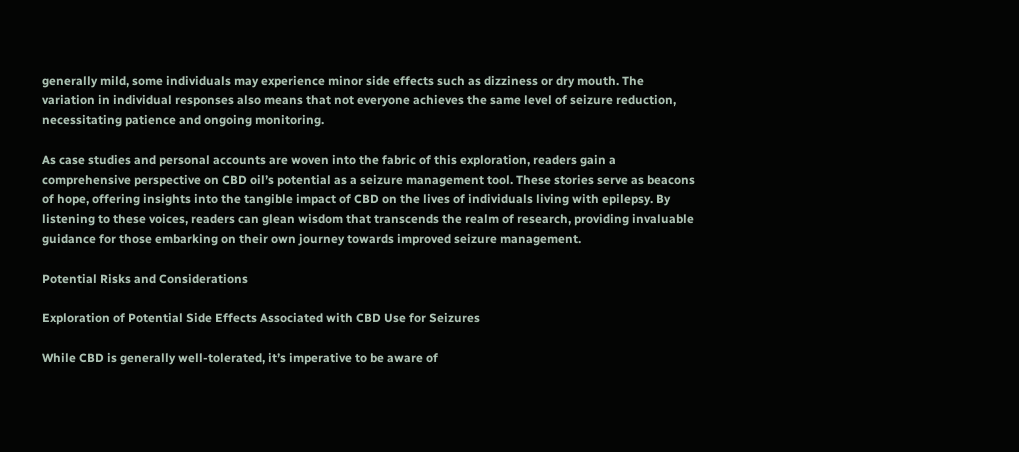generally mild, some individuals may experience minor side effects such as dizziness or dry mouth. The variation in individual responses also means that not everyone achieves the same level of seizure reduction, necessitating patience and ongoing monitoring.

As case studies and personal accounts are woven into the fabric of this exploration, readers gain a comprehensive perspective on CBD oil’s potential as a seizure management tool. These stories serve as beacons of hope, offering insights into the tangible impact of CBD on the lives of individuals living with epilepsy. By listening to these voices, readers can glean wisdom that transcends the realm of research, providing invaluable guidance for those embarking on their own journey towards improved seizure management.

Potential Risks and Considerations

Exploration of Potential Side Effects Associated with CBD Use for Seizures

While CBD is generally well-tolerated, it’s imperative to be aware of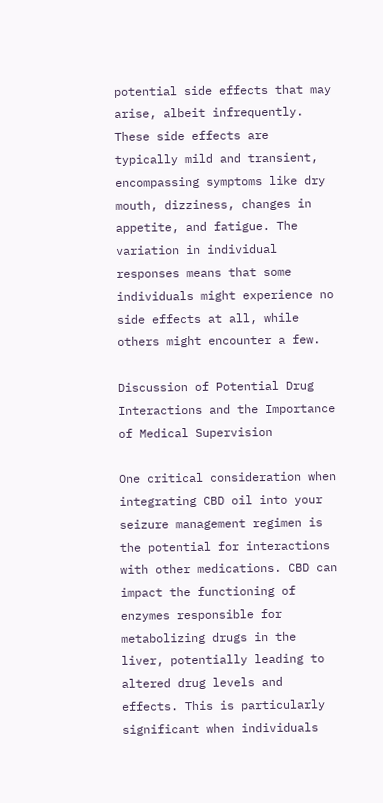potential side effects that may arise, albeit infrequently. These side effects are typically mild and transient, encompassing symptoms like dry mouth, dizziness, changes in appetite, and fatigue. The variation in individual responses means that some individuals might experience no side effects at all, while others might encounter a few.

Discussion of Potential Drug Interactions and the Importance of Medical Supervision

One critical consideration when integrating CBD oil into your seizure management regimen is the potential for interactions with other medications. CBD can impact the functioning of enzymes responsible for metabolizing drugs in the liver, potentially leading to altered drug levels and effects. This is particularly significant when individuals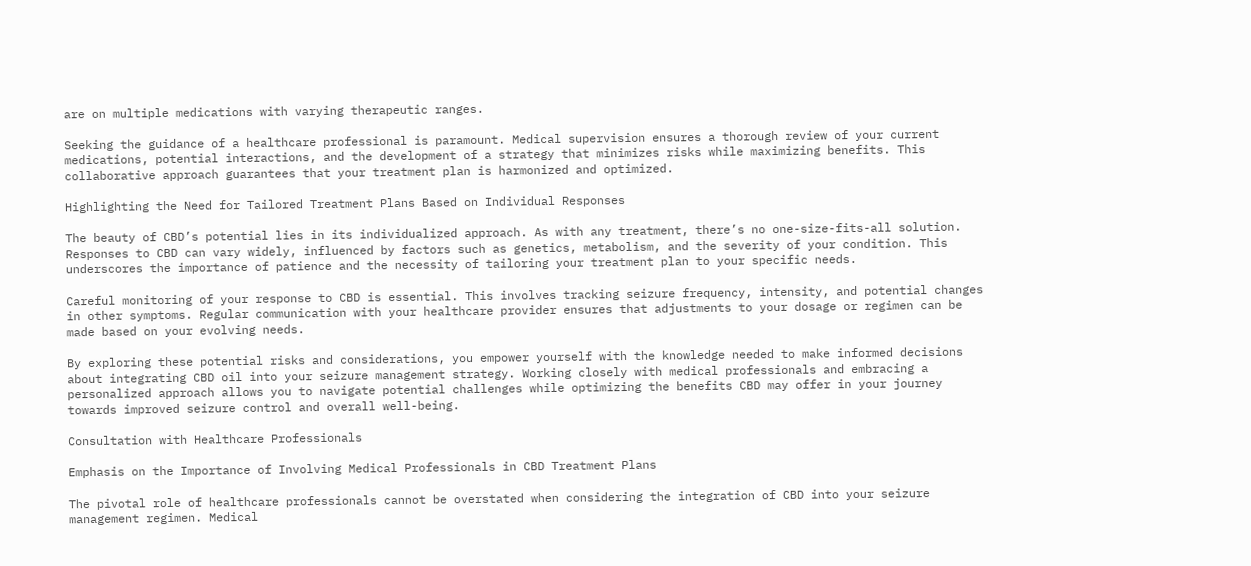are on multiple medications with varying therapeutic ranges.

Seeking the guidance of a healthcare professional is paramount. Medical supervision ensures a thorough review of your current medications, potential interactions, and the development of a strategy that minimizes risks while maximizing benefits. This collaborative approach guarantees that your treatment plan is harmonized and optimized.

Highlighting the Need for Tailored Treatment Plans Based on Individual Responses

The beauty of CBD’s potential lies in its individualized approach. As with any treatment, there’s no one-size-fits-all solution. Responses to CBD can vary widely, influenced by factors such as genetics, metabolism, and the severity of your condition. This underscores the importance of patience and the necessity of tailoring your treatment plan to your specific needs.

Careful monitoring of your response to CBD is essential. This involves tracking seizure frequency, intensity, and potential changes in other symptoms. Regular communication with your healthcare provider ensures that adjustments to your dosage or regimen can be made based on your evolving needs.

By exploring these potential risks and considerations, you empower yourself with the knowledge needed to make informed decisions about integrating CBD oil into your seizure management strategy. Working closely with medical professionals and embracing a personalized approach allows you to navigate potential challenges while optimizing the benefits CBD may offer in your journey towards improved seizure control and overall well-being.

Consultation with Healthcare Professionals

Emphasis on the Importance of Involving Medical Professionals in CBD Treatment Plans

The pivotal role of healthcare professionals cannot be overstated when considering the integration of CBD into your seizure management regimen. Medical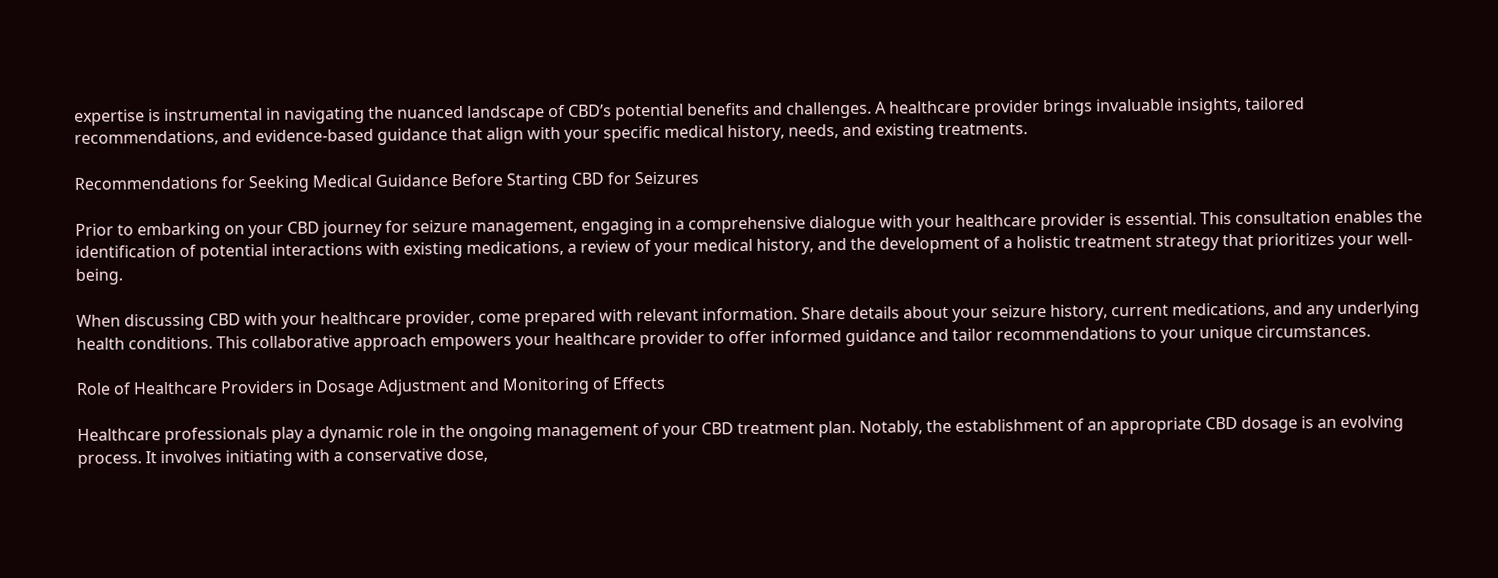expertise is instrumental in navigating the nuanced landscape of CBD’s potential benefits and challenges. A healthcare provider brings invaluable insights, tailored recommendations, and evidence-based guidance that align with your specific medical history, needs, and existing treatments.

Recommendations for Seeking Medical Guidance Before Starting CBD for Seizures

Prior to embarking on your CBD journey for seizure management, engaging in a comprehensive dialogue with your healthcare provider is essential. This consultation enables the identification of potential interactions with existing medications, a review of your medical history, and the development of a holistic treatment strategy that prioritizes your well-being.

When discussing CBD with your healthcare provider, come prepared with relevant information. Share details about your seizure history, current medications, and any underlying health conditions. This collaborative approach empowers your healthcare provider to offer informed guidance and tailor recommendations to your unique circumstances.

Role of Healthcare Providers in Dosage Adjustment and Monitoring of Effects

Healthcare professionals play a dynamic role in the ongoing management of your CBD treatment plan. Notably, the establishment of an appropriate CBD dosage is an evolving process. It involves initiating with a conservative dose,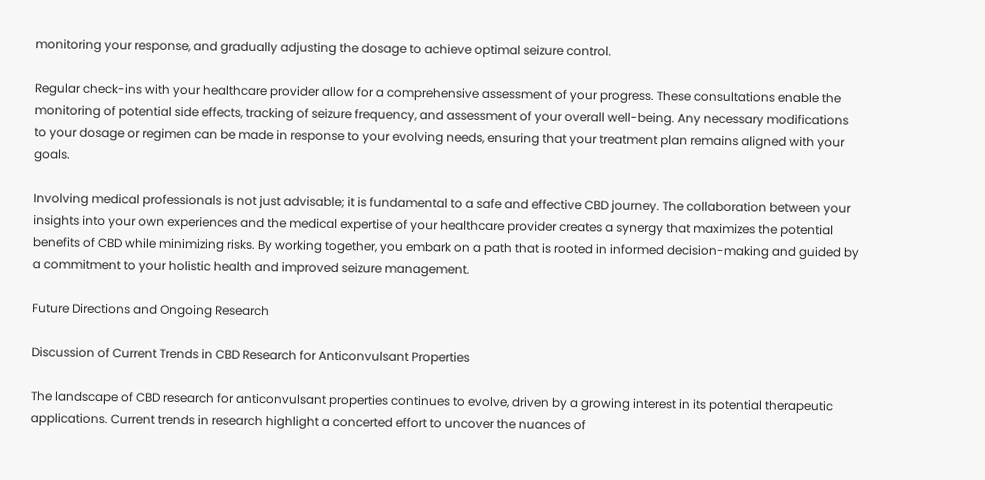monitoring your response, and gradually adjusting the dosage to achieve optimal seizure control.

Regular check-ins with your healthcare provider allow for a comprehensive assessment of your progress. These consultations enable the monitoring of potential side effects, tracking of seizure frequency, and assessment of your overall well-being. Any necessary modifications to your dosage or regimen can be made in response to your evolving needs, ensuring that your treatment plan remains aligned with your goals.

Involving medical professionals is not just advisable; it is fundamental to a safe and effective CBD journey. The collaboration between your insights into your own experiences and the medical expertise of your healthcare provider creates a synergy that maximizes the potential benefits of CBD while minimizing risks. By working together, you embark on a path that is rooted in informed decision-making and guided by a commitment to your holistic health and improved seizure management.

Future Directions and Ongoing Research

Discussion of Current Trends in CBD Research for Anticonvulsant Properties

The landscape of CBD research for anticonvulsant properties continues to evolve, driven by a growing interest in its potential therapeutic applications. Current trends in research highlight a concerted effort to uncover the nuances of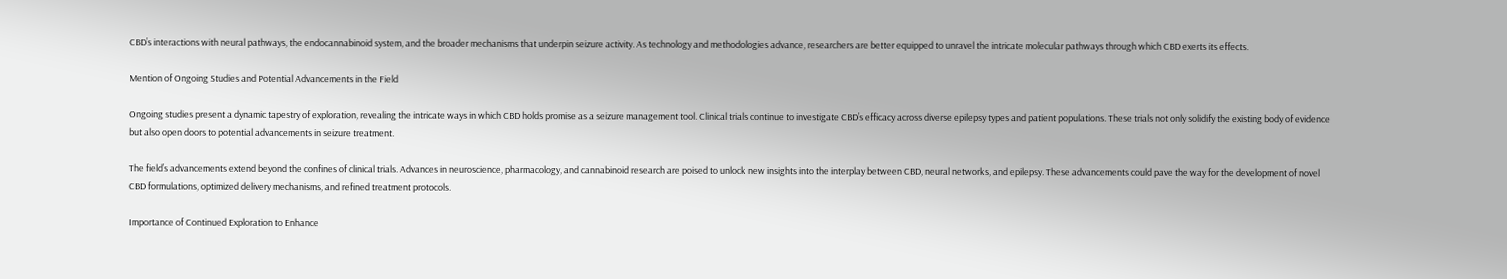CBD’s interactions with neural pathways, the endocannabinoid system, and the broader mechanisms that underpin seizure activity. As technology and methodologies advance, researchers are better equipped to unravel the intricate molecular pathways through which CBD exerts its effects.

Mention of Ongoing Studies and Potential Advancements in the Field

Ongoing studies present a dynamic tapestry of exploration, revealing the intricate ways in which CBD holds promise as a seizure management tool. Clinical trials continue to investigate CBD’s efficacy across diverse epilepsy types and patient populations. These trials not only solidify the existing body of evidence but also open doors to potential advancements in seizure treatment.

The field’s advancements extend beyond the confines of clinical trials. Advances in neuroscience, pharmacology, and cannabinoid research are poised to unlock new insights into the interplay between CBD, neural networks, and epilepsy. These advancements could pave the way for the development of novel CBD formulations, optimized delivery mechanisms, and refined treatment protocols.

Importance of Continued Exploration to Enhance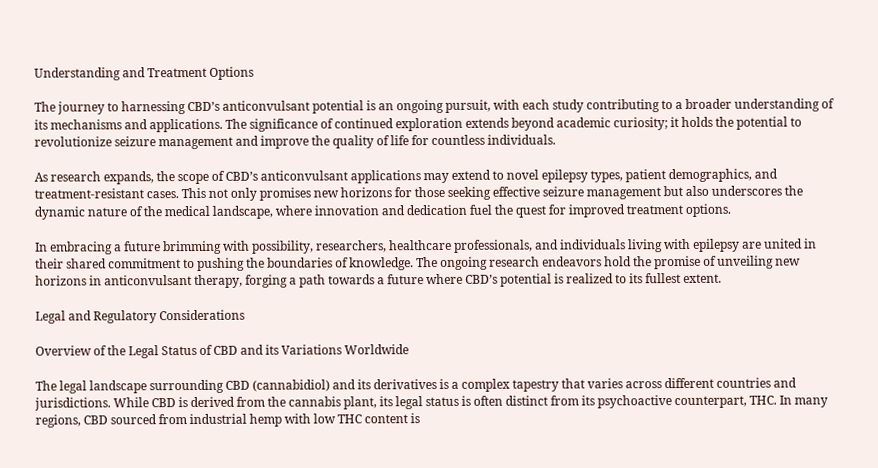Understanding and Treatment Options

The journey to harnessing CBD’s anticonvulsant potential is an ongoing pursuit, with each study contributing to a broader understanding of its mechanisms and applications. The significance of continued exploration extends beyond academic curiosity; it holds the potential to revolutionize seizure management and improve the quality of life for countless individuals.

As research expands, the scope of CBD’s anticonvulsant applications may extend to novel epilepsy types, patient demographics, and treatment-resistant cases. This not only promises new horizons for those seeking effective seizure management but also underscores the dynamic nature of the medical landscape, where innovation and dedication fuel the quest for improved treatment options.

In embracing a future brimming with possibility, researchers, healthcare professionals, and individuals living with epilepsy are united in their shared commitment to pushing the boundaries of knowledge. The ongoing research endeavors hold the promise of unveiling new horizons in anticonvulsant therapy, forging a path towards a future where CBD’s potential is realized to its fullest extent.

Legal and Regulatory Considerations

Overview of the Legal Status of CBD and its Variations Worldwide

The legal landscape surrounding CBD (cannabidiol) and its derivatives is a complex tapestry that varies across different countries and jurisdictions. While CBD is derived from the cannabis plant, its legal status is often distinct from its psychoactive counterpart, THC. In many regions, CBD sourced from industrial hemp with low THC content is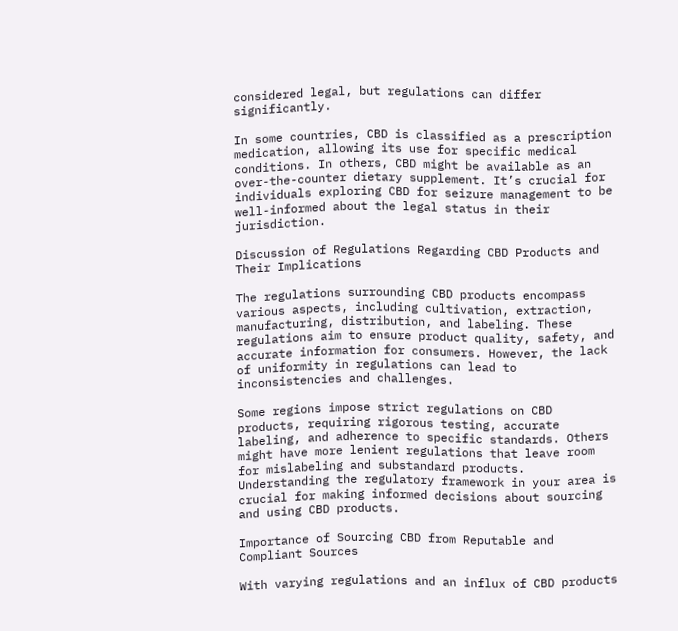considered legal, but regulations can differ significantly.

In some countries, CBD is classified as a prescription medication, allowing its use for specific medical conditions. In others, CBD might be available as an over-the-counter dietary supplement. It’s crucial for individuals exploring CBD for seizure management to be well-informed about the legal status in their jurisdiction.

Discussion of Regulations Regarding CBD Products and Their Implications

The regulations surrounding CBD products encompass various aspects, including cultivation, extraction, manufacturing, distribution, and labeling. These regulations aim to ensure product quality, safety, and accurate information for consumers. However, the lack of uniformity in regulations can lead to inconsistencies and challenges.

Some regions impose strict regulations on CBD products, requiring rigorous testing, accurate labeling, and adherence to specific standards. Others might have more lenient regulations that leave room for mislabeling and substandard products. Understanding the regulatory framework in your area is crucial for making informed decisions about sourcing and using CBD products.

Importance of Sourcing CBD from Reputable and Compliant Sources

With varying regulations and an influx of CBD products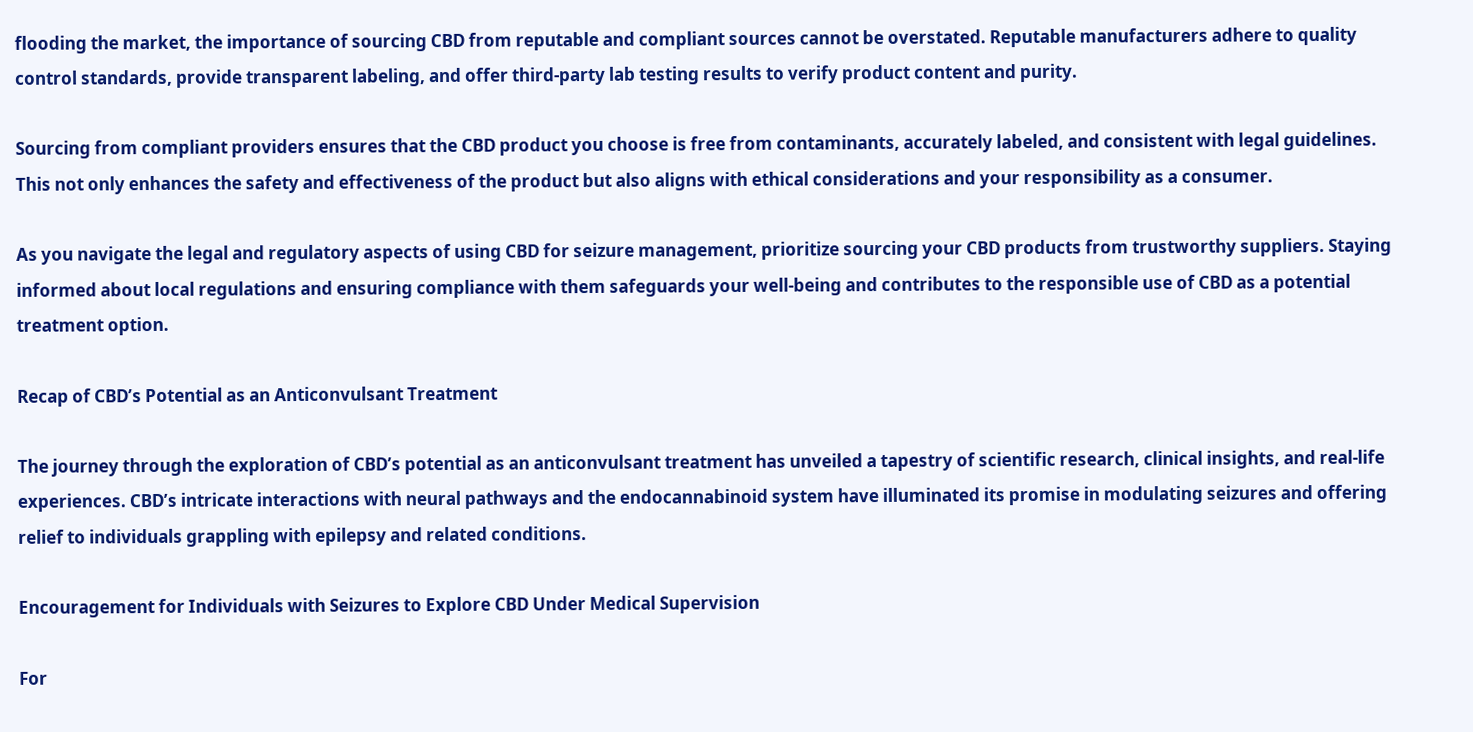flooding the market, the importance of sourcing CBD from reputable and compliant sources cannot be overstated. Reputable manufacturers adhere to quality control standards, provide transparent labeling, and offer third-party lab testing results to verify product content and purity.

Sourcing from compliant providers ensures that the CBD product you choose is free from contaminants, accurately labeled, and consistent with legal guidelines. This not only enhances the safety and effectiveness of the product but also aligns with ethical considerations and your responsibility as a consumer.

As you navigate the legal and regulatory aspects of using CBD for seizure management, prioritize sourcing your CBD products from trustworthy suppliers. Staying informed about local regulations and ensuring compliance with them safeguards your well-being and contributes to the responsible use of CBD as a potential treatment option.

Recap of CBD’s Potential as an Anticonvulsant Treatment

The journey through the exploration of CBD’s potential as an anticonvulsant treatment has unveiled a tapestry of scientific research, clinical insights, and real-life experiences. CBD’s intricate interactions with neural pathways and the endocannabinoid system have illuminated its promise in modulating seizures and offering relief to individuals grappling with epilepsy and related conditions.

Encouragement for Individuals with Seizures to Explore CBD Under Medical Supervision

For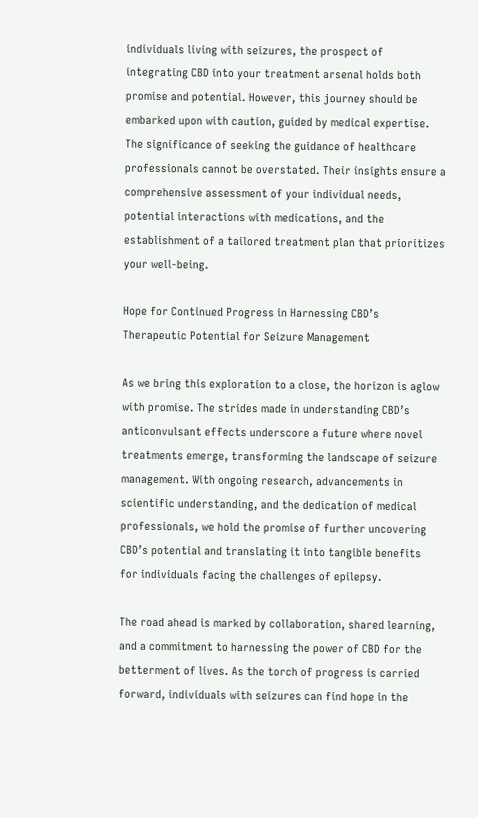individuals living with seizures, the prospect of integrating CBD into your treatment arsenal holds both promise and potential. However, this journey should be embarked upon with caution, guided by medical expertise. The significance of seeking the guidance of healthcare professionals cannot be overstated. Their insights ensure a comprehensive assessment of your individual needs, potential interactions with medications, and the establishment of a tailored treatment plan that prioritizes your well-being.

Hope for Continued Progress in Harnessing CBD’s Therapeutic Potential for Seizure Management

As we bring this exploration to a close, the horizon is aglow with promise. The strides made in understanding CBD’s anticonvulsant effects underscore a future where novel treatments emerge, transforming the landscape of seizure management. With ongoing research, advancements in scientific understanding, and the dedication of medical professionals, we hold the promise of further uncovering CBD’s potential and translating it into tangible benefits for individuals facing the challenges of epilepsy.

The road ahead is marked by collaboration, shared learning, and a commitment to harnessing the power of CBD for the betterment of lives. As the torch of progress is carried forward, individuals with seizures can find hope in the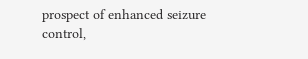prospect of enhanced seizure control,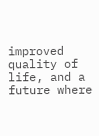improved quality of life, and a future where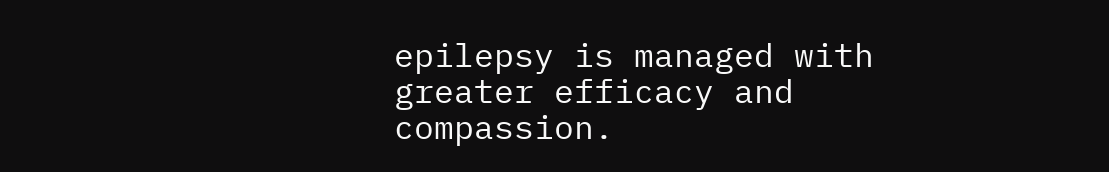epilepsy is managed with greater efficacy and compassion.